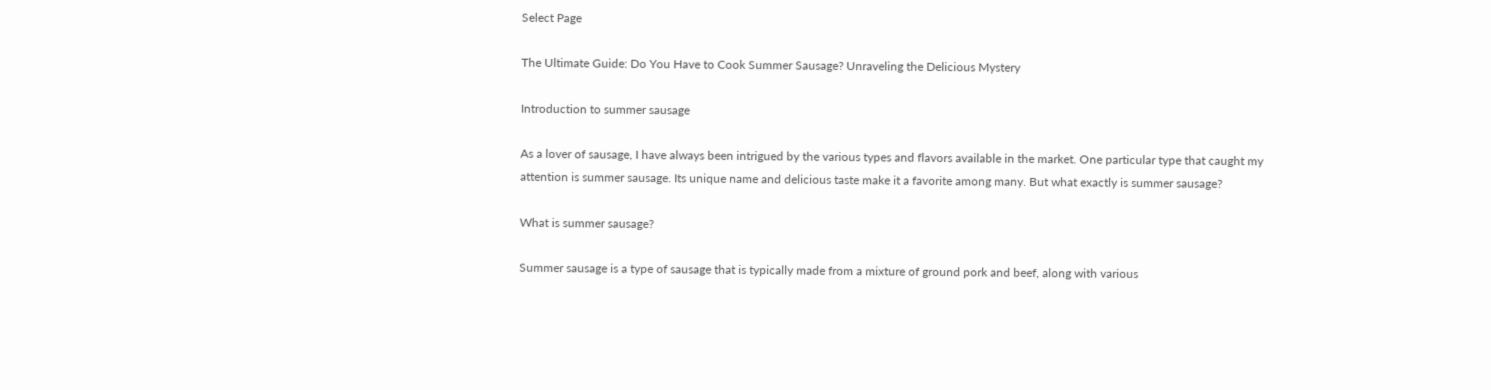Select Page

The Ultimate Guide: Do You Have to Cook Summer Sausage? Unraveling the Delicious Mystery

Introduction to summer sausage

As a lover of sausage, I have always been intrigued by the various types and flavors available in the market. One particular type that caught my attention is summer sausage. Its unique name and delicious taste make it a favorite among many. But what exactly is summer sausage?

What is summer sausage?

Summer sausage is a type of sausage that is typically made from a mixture of ground pork and beef, along with various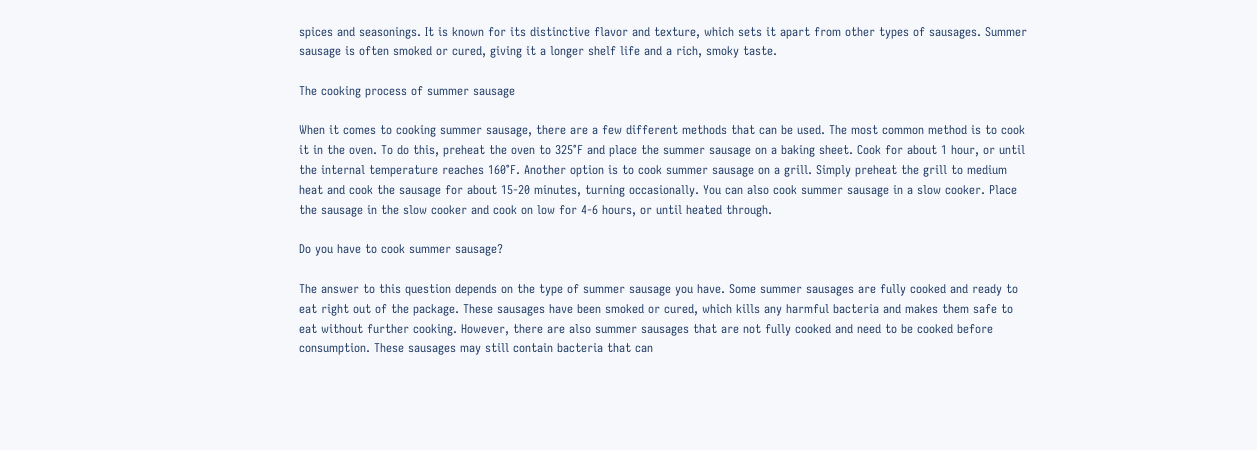spices and seasonings. It is known for its distinctive flavor and texture, which sets it apart from other types of sausages. Summer sausage is often smoked or cured, giving it a longer shelf life and a rich, smoky taste.

The cooking process of summer sausage

When it comes to cooking summer sausage, there are a few different methods that can be used. The most common method is to cook it in the oven. To do this, preheat the oven to 325°F and place the summer sausage on a baking sheet. Cook for about 1 hour, or until the internal temperature reaches 160°F. Another option is to cook summer sausage on a grill. Simply preheat the grill to medium heat and cook the sausage for about 15-20 minutes, turning occasionally. You can also cook summer sausage in a slow cooker. Place the sausage in the slow cooker and cook on low for 4-6 hours, or until heated through.

Do you have to cook summer sausage?

The answer to this question depends on the type of summer sausage you have. Some summer sausages are fully cooked and ready to eat right out of the package. These sausages have been smoked or cured, which kills any harmful bacteria and makes them safe to eat without further cooking. However, there are also summer sausages that are not fully cooked and need to be cooked before consumption. These sausages may still contain bacteria that can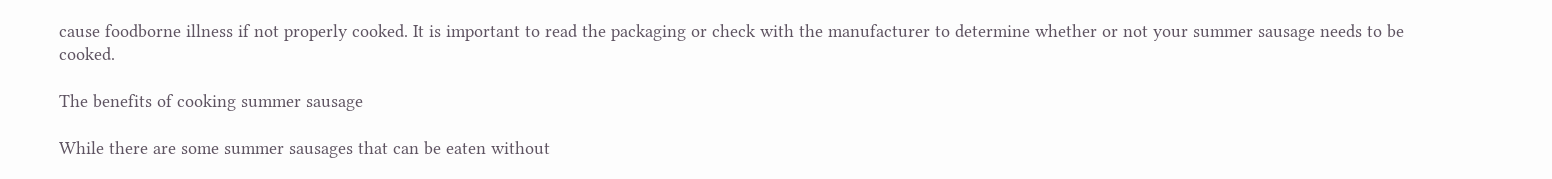cause foodborne illness if not properly cooked. It is important to read the packaging or check with the manufacturer to determine whether or not your summer sausage needs to be cooked.

The benefits of cooking summer sausage

While there are some summer sausages that can be eaten without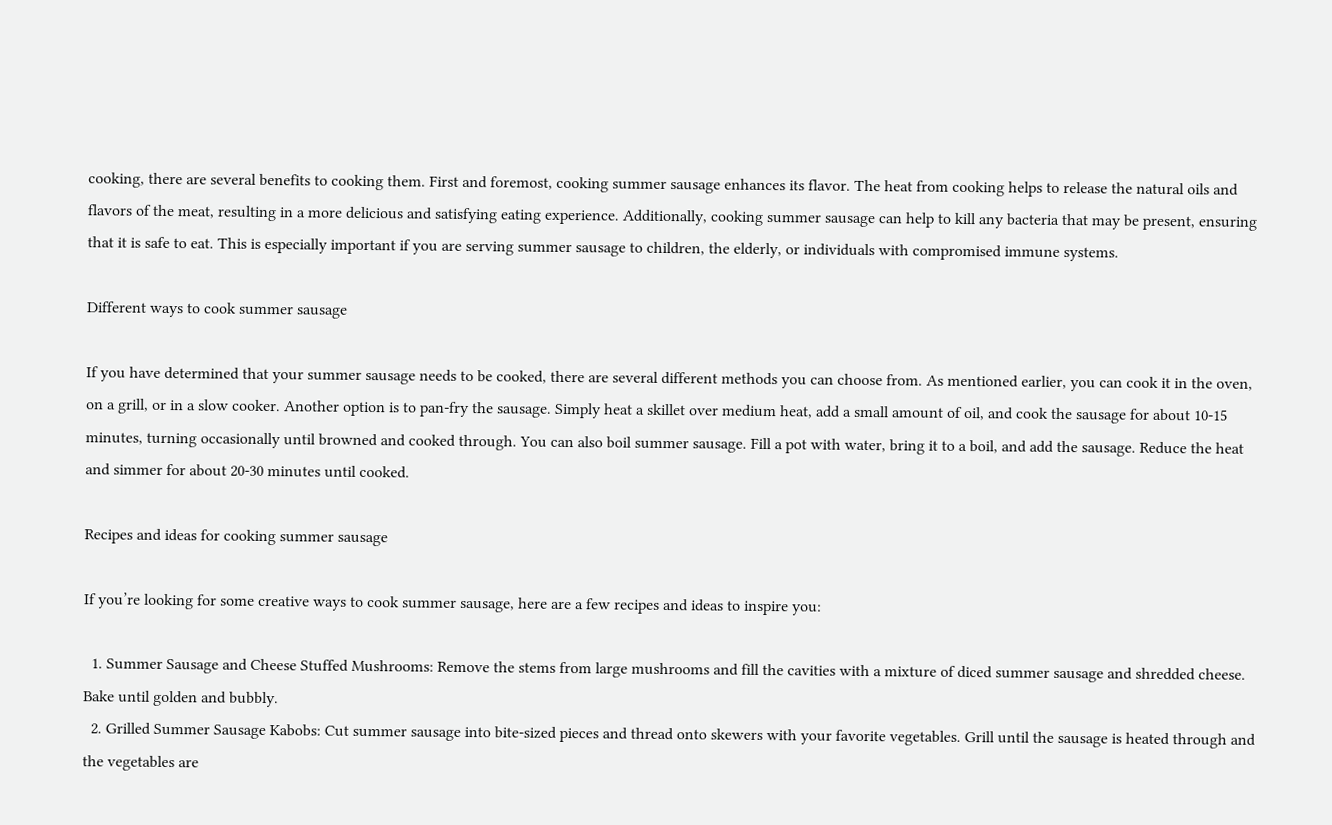cooking, there are several benefits to cooking them. First and foremost, cooking summer sausage enhances its flavor. The heat from cooking helps to release the natural oils and flavors of the meat, resulting in a more delicious and satisfying eating experience. Additionally, cooking summer sausage can help to kill any bacteria that may be present, ensuring that it is safe to eat. This is especially important if you are serving summer sausage to children, the elderly, or individuals with compromised immune systems.

Different ways to cook summer sausage

If you have determined that your summer sausage needs to be cooked, there are several different methods you can choose from. As mentioned earlier, you can cook it in the oven, on a grill, or in a slow cooker. Another option is to pan-fry the sausage. Simply heat a skillet over medium heat, add a small amount of oil, and cook the sausage for about 10-15 minutes, turning occasionally until browned and cooked through. You can also boil summer sausage. Fill a pot with water, bring it to a boil, and add the sausage. Reduce the heat and simmer for about 20-30 minutes until cooked.

Recipes and ideas for cooking summer sausage

If you’re looking for some creative ways to cook summer sausage, here are a few recipes and ideas to inspire you:

  1. Summer Sausage and Cheese Stuffed Mushrooms: Remove the stems from large mushrooms and fill the cavities with a mixture of diced summer sausage and shredded cheese. Bake until golden and bubbly.
  2. Grilled Summer Sausage Kabobs: Cut summer sausage into bite-sized pieces and thread onto skewers with your favorite vegetables. Grill until the sausage is heated through and the vegetables are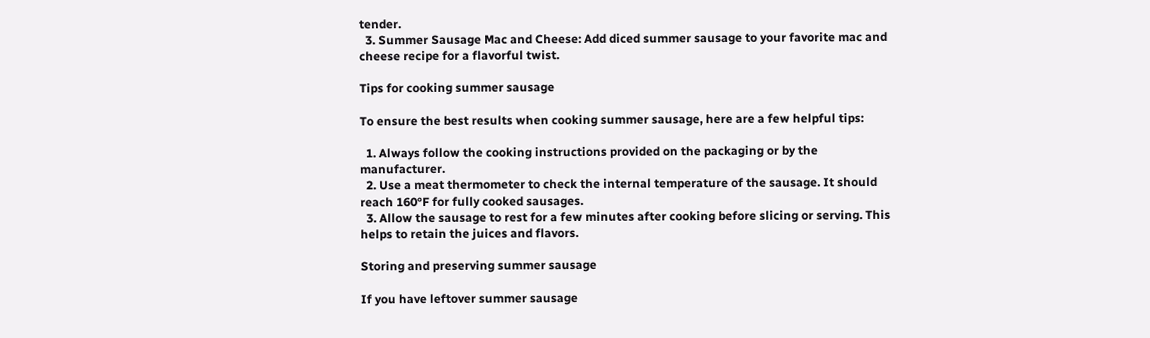tender.
  3. Summer Sausage Mac and Cheese: Add diced summer sausage to your favorite mac and cheese recipe for a flavorful twist.

Tips for cooking summer sausage

To ensure the best results when cooking summer sausage, here are a few helpful tips:

  1. Always follow the cooking instructions provided on the packaging or by the manufacturer.
  2. Use a meat thermometer to check the internal temperature of the sausage. It should reach 160°F for fully cooked sausages.
  3. Allow the sausage to rest for a few minutes after cooking before slicing or serving. This helps to retain the juices and flavors.

Storing and preserving summer sausage

If you have leftover summer sausage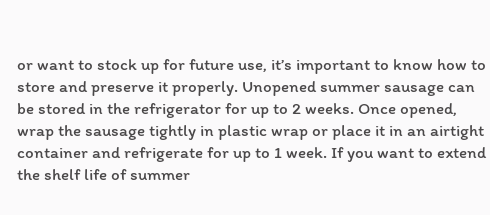or want to stock up for future use, it’s important to know how to store and preserve it properly. Unopened summer sausage can be stored in the refrigerator for up to 2 weeks. Once opened, wrap the sausage tightly in plastic wrap or place it in an airtight container and refrigerate for up to 1 week. If you want to extend the shelf life of summer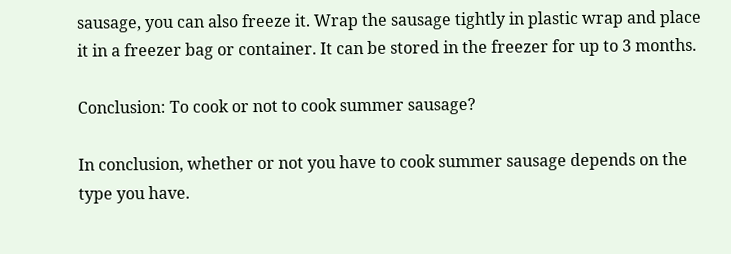sausage, you can also freeze it. Wrap the sausage tightly in plastic wrap and place it in a freezer bag or container. It can be stored in the freezer for up to 3 months.

Conclusion: To cook or not to cook summer sausage?

In conclusion, whether or not you have to cook summer sausage depends on the type you have.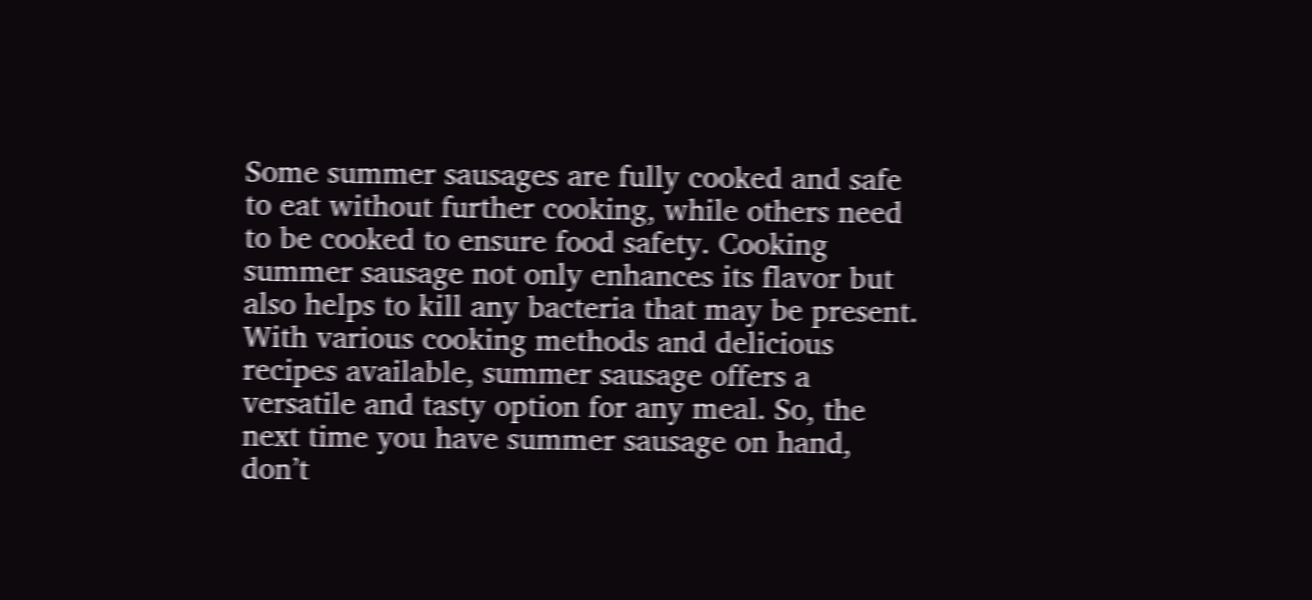Some summer sausages are fully cooked and safe to eat without further cooking, while others need to be cooked to ensure food safety. Cooking summer sausage not only enhances its flavor but also helps to kill any bacteria that may be present. With various cooking methods and delicious recipes available, summer sausage offers a versatile and tasty option for any meal. So, the next time you have summer sausage on hand, don’t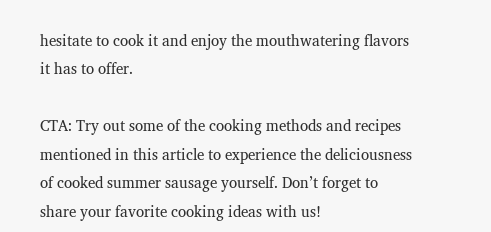hesitate to cook it and enjoy the mouthwatering flavors it has to offer.

CTA: Try out some of the cooking methods and recipes mentioned in this article to experience the deliciousness of cooked summer sausage yourself. Don’t forget to share your favorite cooking ideas with us!